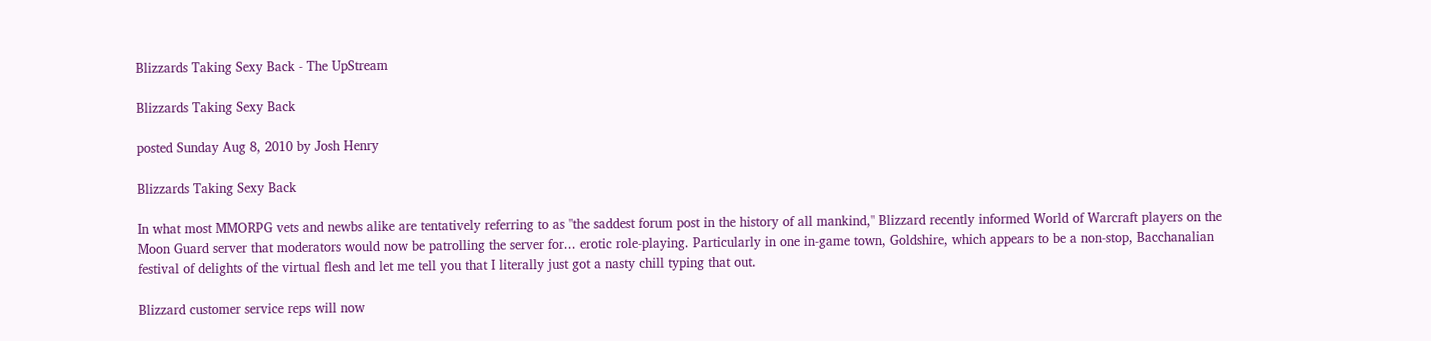Blizzards Taking Sexy Back - The UpStream

Blizzards Taking Sexy Back

posted Sunday Aug 8, 2010 by Josh Henry

Blizzards Taking Sexy Back

In what most MMORPG vets and newbs alike are tentatively referring to as "the saddest forum post in the history of all mankind," Blizzard recently informed World of Warcraft players on the Moon Guard server that moderators would now be patrolling the server for... erotic role-playing. Particularly in one in-game town, Goldshire, which appears to be a non-stop, Bacchanalian festival of delights of the virtual flesh and let me tell you that I literally just got a nasty chill typing that out.

Blizzard customer service reps will now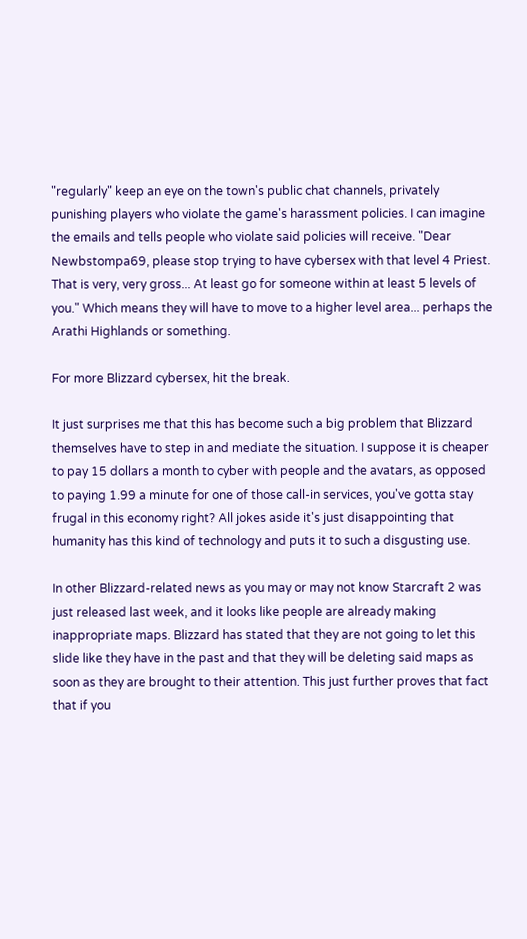"regularly" keep an eye on the town's public chat channels, privately punishing players who violate the game's harassment policies. I can imagine the emails and tells people who violate said policies will receive. "Dear Newbstompa69, please stop trying to have cybersex with that level 4 Priest. That is very, very gross... At least go for someone within at least 5 levels of you." Which means they will have to move to a higher level area... perhaps the Arathi Highlands or something.

For more Blizzard cybersex, hit the break.

It just surprises me that this has become such a big problem that Blizzard themselves have to step in and mediate the situation. I suppose it is cheaper to pay 15 dollars a month to cyber with people and the avatars, as opposed to paying 1.99 a minute for one of those call-in services, you've gotta stay frugal in this economy right? All jokes aside it's just disappointing that humanity has this kind of technology and puts it to such a disgusting use.

In other Blizzard-related news as you may or may not know Starcraft 2 was just released last week, and it looks like people are already making inappropriate maps. Blizzard has stated that they are not going to let this slide like they have in the past and that they will be deleting said maps as soon as they are brought to their attention. This just further proves that fact that if you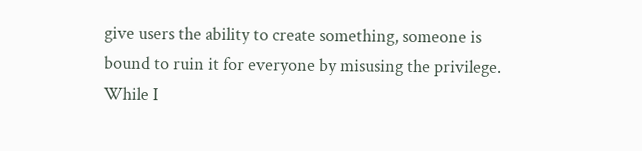give users the ability to create something, someone is bound to ruin it for everyone by misusing the privilege. While I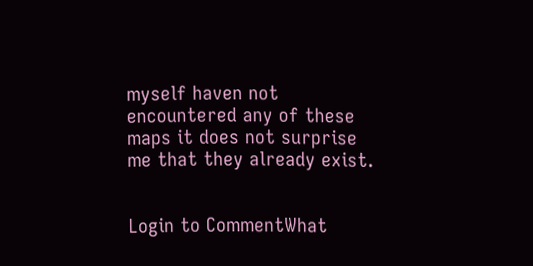myself haven not encountered any of these maps it does not surprise me that they already exist.


Login to CommentWhat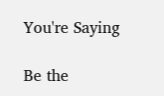You're Saying

Be the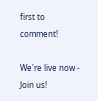first to comment!

We're live now - Join us!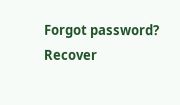Forgot password? Recover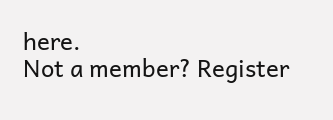here.
Not a member? Register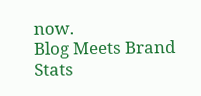now.
Blog Meets Brand Stats